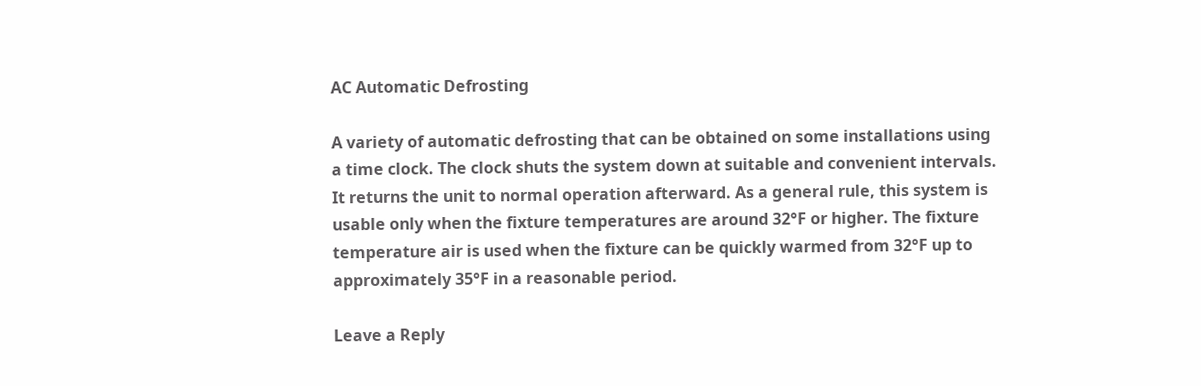AC Automatic Defrosting

A variety of automatic defrosting that can be obtained on some installations using a time clock. The clock shuts the system down at suitable and convenient intervals. It returns the unit to normal operation afterward. As a general rule, this system is usable only when the fixture temperatures are around 32°F or higher. The fixture temperature air is used when the fixture can be quickly warmed from 32°F up to approximately 35°F in a reasonable period.

Leave a Reply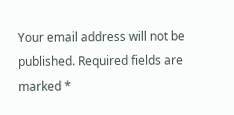Your email address will not be published. Required fields are marked *